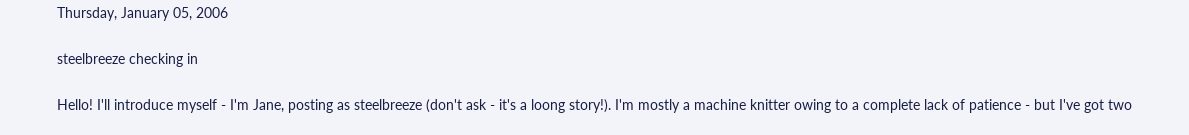Thursday, January 05, 2006

steelbreeze checking in

Hello! I'll introduce myself - I'm Jane, posting as steelbreeze (don't ask - it's a loong story!). I'm mostly a machine knitter owing to a complete lack of patience - but I've got two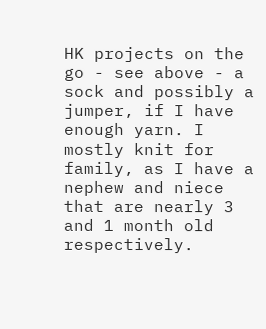HK projects on the go - see above - a sock and possibly a jumper, if I have enough yarn. I mostly knit for family, as I have a nephew and niece that are nearly 3 and 1 month old respectively.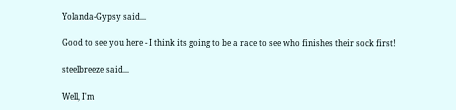Yolanda-Gypsy said...

Good to see you here - I think its going to be a race to see who finishes their sock first!

steelbreeze said...

Well, I'm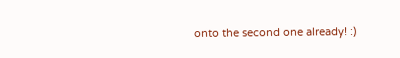onto the second one already! :)